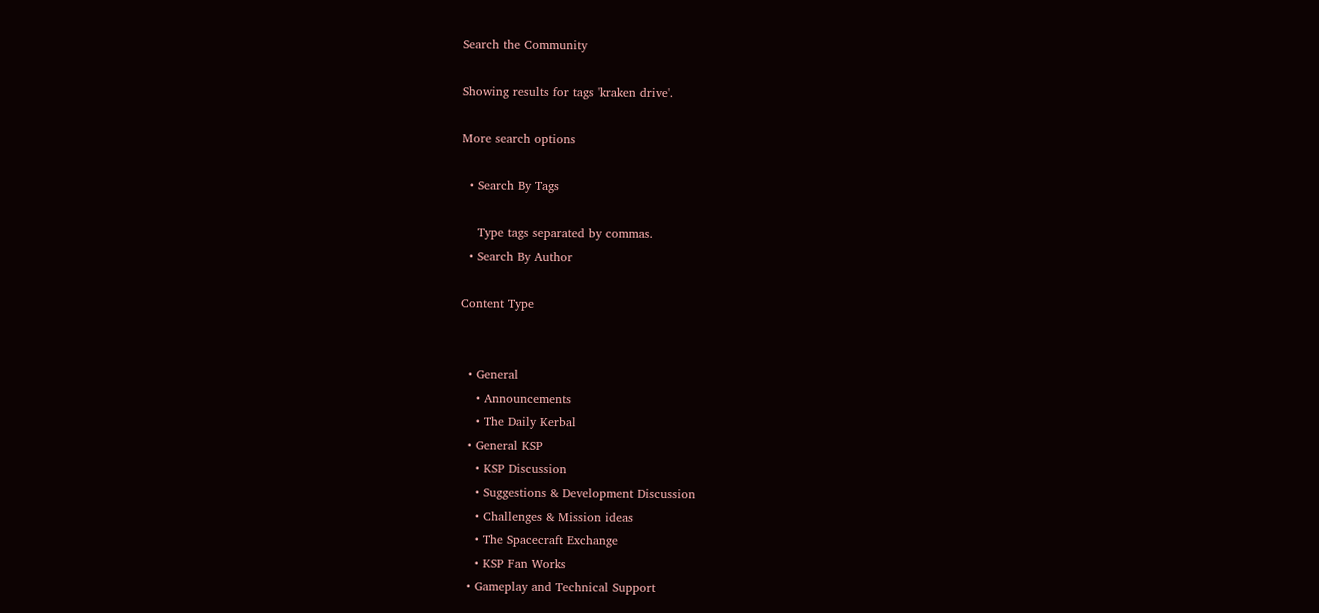Search the Community

Showing results for tags 'kraken drive'.

More search options

  • Search By Tags

    Type tags separated by commas.
  • Search By Author

Content Type


  • General
    • Announcements
    • The Daily Kerbal
  • General KSP
    • KSP Discussion
    • Suggestions & Development Discussion
    • Challenges & Mission ideas
    • The Spacecraft Exchange
    • KSP Fan Works
  • Gameplay and Technical Support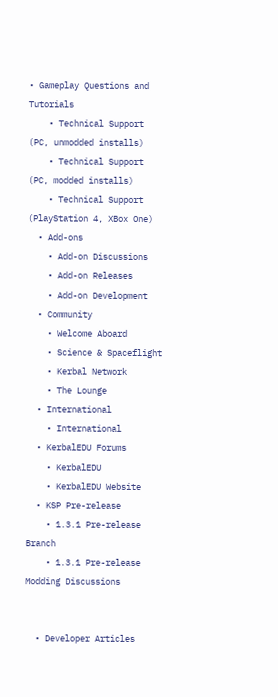• Gameplay Questions and Tutorials
    • Technical Support (PC, unmodded installs)
    • Technical Support (PC, modded installs)
    • Technical Support (PlayStation 4, XBox One)
  • Add-ons
    • Add-on Discussions
    • Add-on Releases
    • Add-on Development
  • Community
    • Welcome Aboard
    • Science & Spaceflight
    • Kerbal Network
    • The Lounge
  • International
    • International
  • KerbalEDU Forums
    • KerbalEDU
    • KerbalEDU Website
  • KSP Pre-release
    • 1.3.1 Pre-release Branch
    • 1.3.1 Pre-release Modding Discussions


  • Developer Articles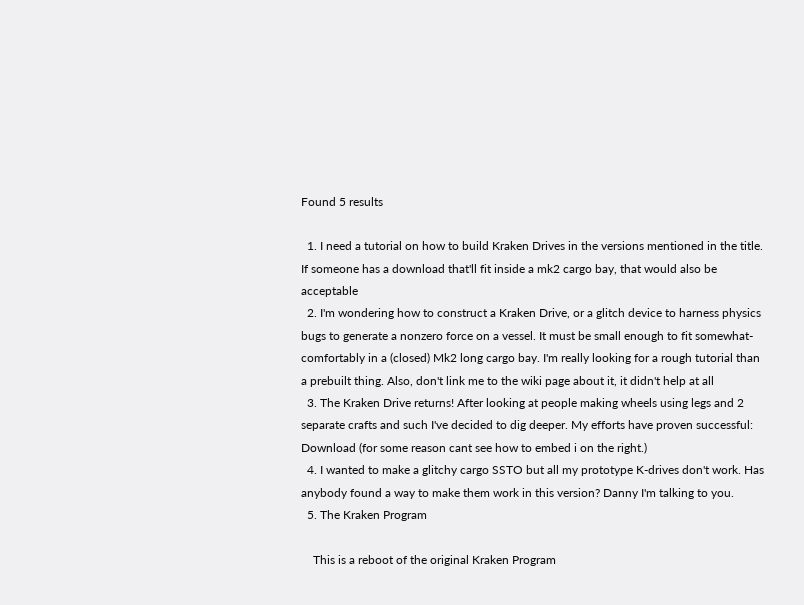Found 5 results

  1. I need a tutorial on how to build Kraken Drives in the versions mentioned in the title. If someone has a download that'll fit inside a mk2 cargo bay, that would also be acceptable
  2. I'm wondering how to construct a Kraken Drive, or a glitch device to harness physics bugs to generate a nonzero force on a vessel. It must be small enough to fit somewhat-comfortably in a (closed) Mk2 long cargo bay. I'm really looking for a rough tutorial than a prebuilt thing. Also, don't link me to the wiki page about it, it didn't help at all
  3. The Kraken Drive returns! After looking at people making wheels using legs and 2 separate crafts and such I've decided to dig deeper. My efforts have proven successful: Download (for some reason cant see how to embed i on the right.)
  4. I wanted to make a glitchy cargo SSTO but all my prototype K-drives don't work. Has anybody found a way to make them work in this version? Danny I'm talking to you.
  5. The Kraken Program

    This is a reboot of the original Kraken Program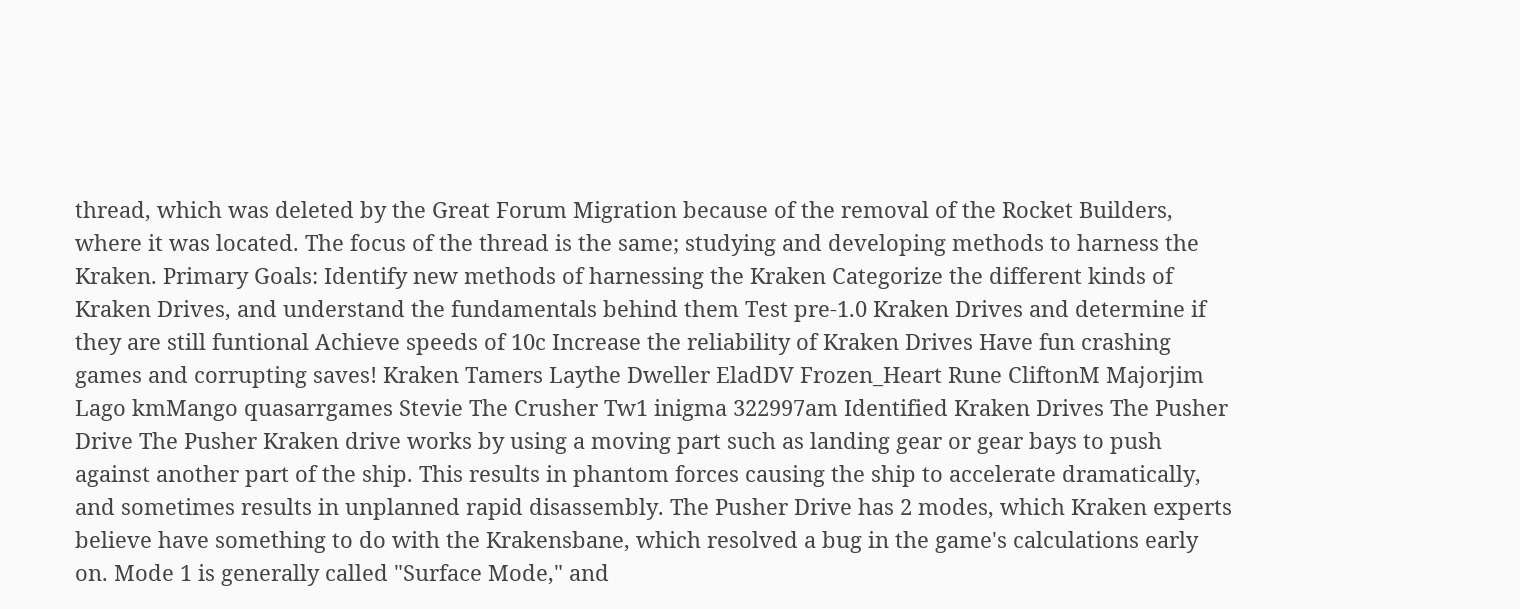thread, which was deleted by the Great Forum Migration because of the removal of the Rocket Builders, where it was located. The focus of the thread is the same; studying and developing methods to harness the Kraken. Primary Goals: Identify new methods of harnessing the Kraken Categorize the different kinds of Kraken Drives, and understand the fundamentals behind them Test pre-1.0 Kraken Drives and determine if they are still funtional Achieve speeds of 10c Increase the reliability of Kraken Drives Have fun crashing games and corrupting saves! Kraken Tamers Laythe Dweller EladDV Frozen_Heart Rune CliftonM Majorjim Lago kmMango quasarrgames Stevie The Crusher Tw1 inigma 322997am Identified Kraken Drives The Pusher Drive The Pusher Kraken drive works by using a moving part such as landing gear or gear bays to push against another part of the ship. This results in phantom forces causing the ship to accelerate dramatically, and sometimes results in unplanned rapid disassembly. The Pusher Drive has 2 modes, which Kraken experts believe have something to do with the Krakensbane, which resolved a bug in the game's calculations early on. Mode 1 is generally called "Surface Mode," and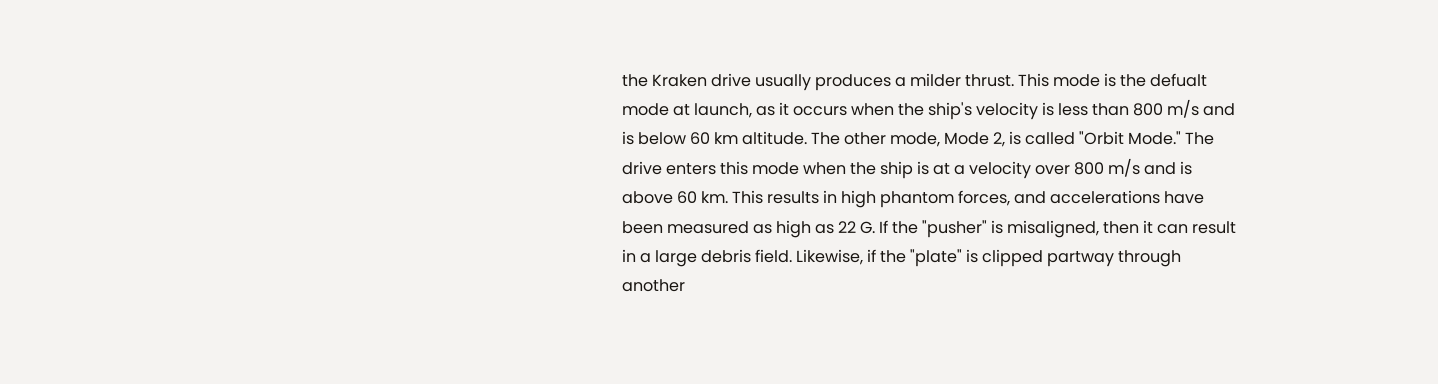the Kraken drive usually produces a milder thrust. This mode is the defualt mode at launch, as it occurs when the ship's velocity is less than 800 m/s and is below 60 km altitude. The other mode, Mode 2, is called "Orbit Mode." The drive enters this mode when the ship is at a velocity over 800 m/s and is above 60 km. This results in high phantom forces, and accelerations have been measured as high as 22 G. If the "pusher" is misaligned, then it can result in a large debris field. Likewise, if the "plate" is clipped partway through another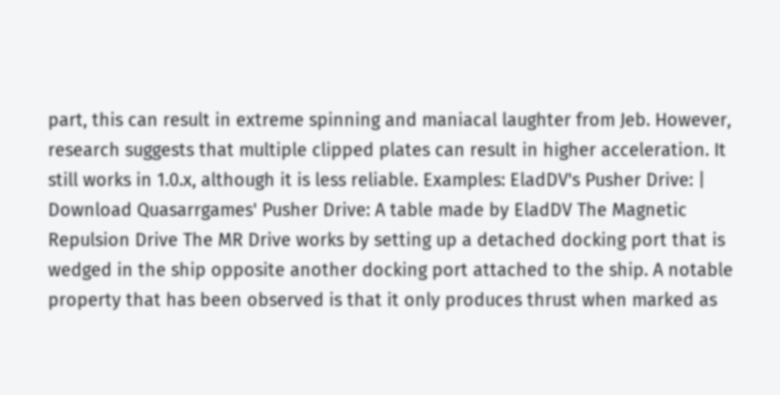part, this can result in extreme spinning and maniacal laughter from Jeb. However, research suggests that multiple clipped plates can result in higher acceleration. It still works in 1.0.x, although it is less reliable. Examples: EladDV's Pusher Drive: | Download Quasarrgames' Pusher Drive: A table made by EladDV The Magnetic Repulsion Drive The MR Drive works by setting up a detached docking port that is wedged in the ship opposite another docking port attached to the ship. A notable property that has been observed is that it only produces thrust when marked as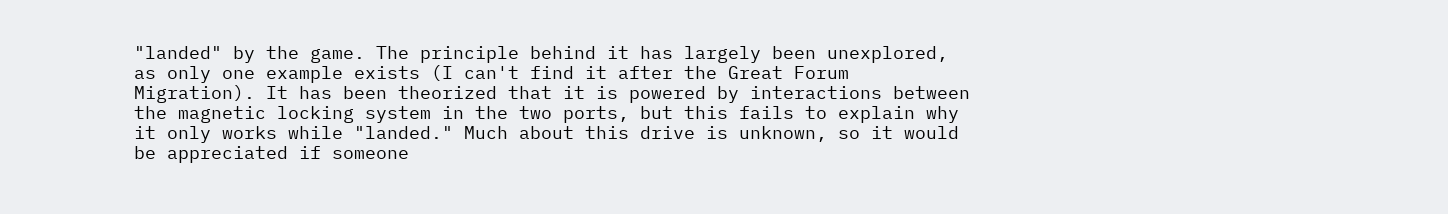"landed" by the game. The principle behind it has largely been unexplored, as only one example exists (I can't find it after the Great Forum Migration). It has been theorized that it is powered by interactions between the magnetic locking system in the two ports, but this fails to explain why it only works while "landed." Much about this drive is unknown, so it would be appreciated if someone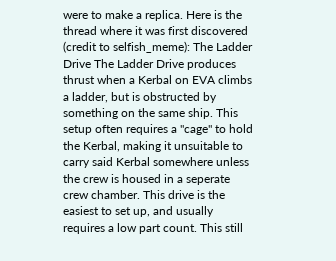were to make a replica. Here is the thread where it was first discovered (credit to selfish_meme): The Ladder Drive The Ladder Drive produces thrust when a Kerbal on EVA climbs a ladder, but is obstructed by something on the same ship. This setup often requires a "cage" to hold the Kerbal, making it unsuitable to carry said Kerbal somewhere unless the crew is housed in a seperate crew chamber. This drive is the easiest to set up, and usually requires a low part count. This still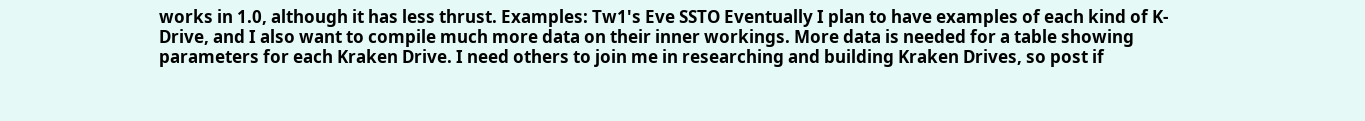works in 1.0, although it has less thrust. Examples: Tw1's Eve SSTO Eventually I plan to have examples of each kind of K-Drive, and I also want to compile much more data on their inner workings. More data is needed for a table showing parameters for each Kraken Drive. I need others to join me in researching and building Kraken Drives, so post if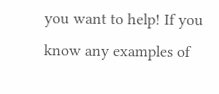you want to help! If you know any examples of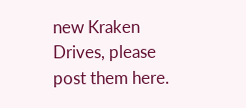new Kraken Drives, please post them here.